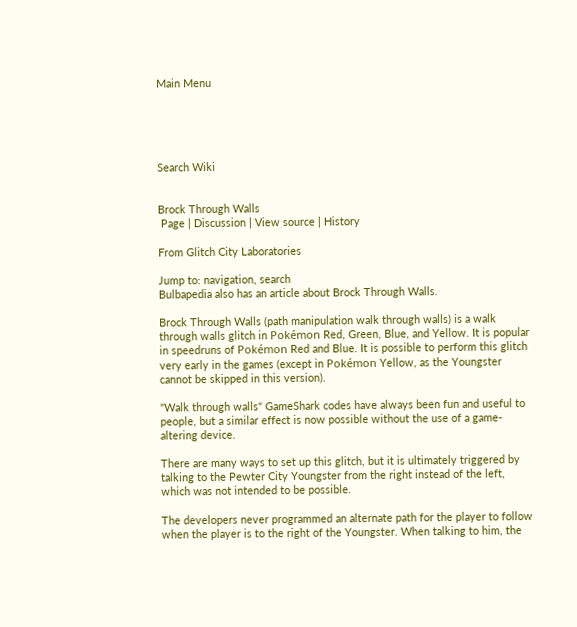Main Menu





Search Wiki


Brock Through Walls
 Page | Discussion | View source | History

From Glitch City Laboratories

Jump to: navigation, search
Bulbapedia also has an article about Brock Through Walls.

Brock Through Walls (path manipulation walk through walls) is a walk through walls glitch in Pokémon Red, Green, Blue, and Yellow. It is popular in speedruns of Pokémon Red and Blue. It is possible to perform this glitch very early in the games (except in Pokémon Yellow, as the Youngster cannot be skipped in this version).

"Walk through walls" GameShark codes have always been fun and useful to people, but a similar effect is now possible without the use of a game-altering device.

There are many ways to set up this glitch, but it is ultimately triggered by talking to the Pewter City Youngster from the right instead of the left, which was not intended to be possible.

The developers never programmed an alternate path for the player to follow when the player is to the right of the Youngster. When talking to him, the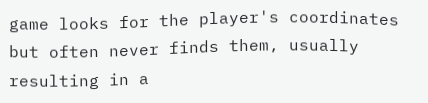game looks for the player's coordinates but often never finds them, usually resulting in a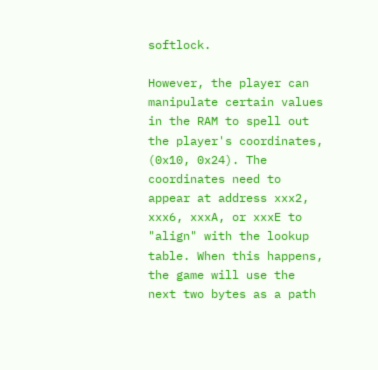softlock.

However, the player can manipulate certain values in the RAM to spell out the player's coordinates, (0x10, 0x24). The coordinates need to appear at address xxx2, xxx6, xxxA, or xxxE to "align" with the lookup table. When this happens, the game will use the next two bytes as a path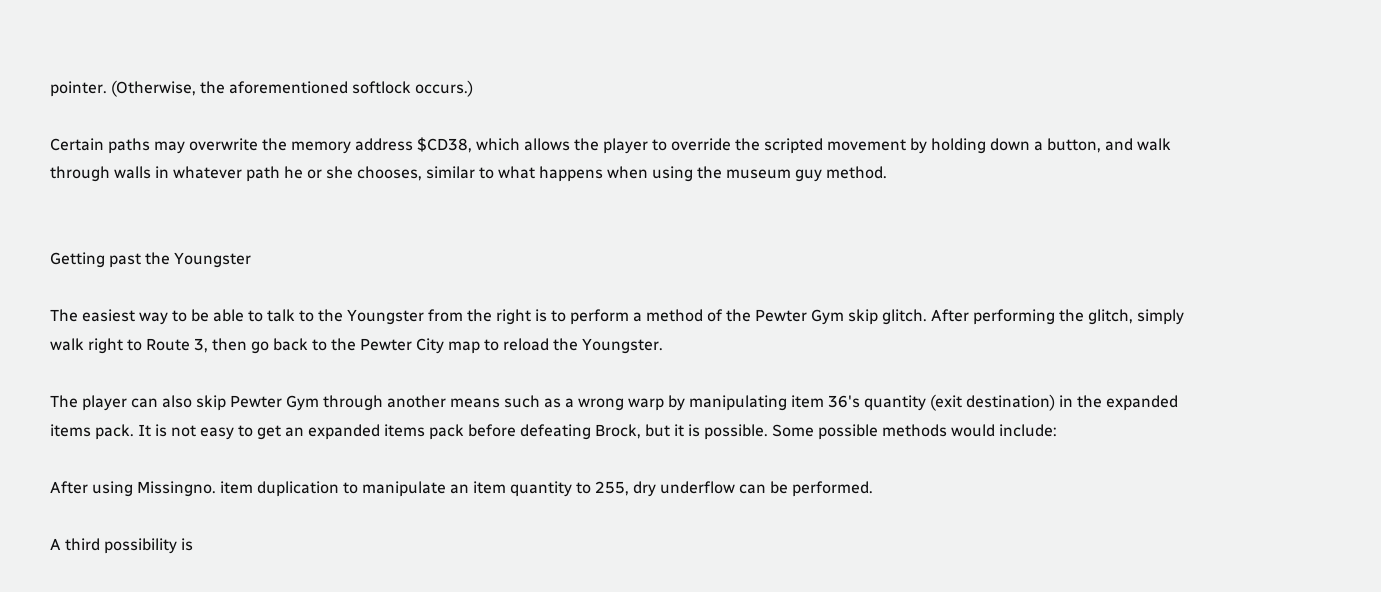pointer. (Otherwise, the aforementioned softlock occurs.)

Certain paths may overwrite the memory address $CD38, which allows the player to override the scripted movement by holding down a button, and walk through walls in whatever path he or she chooses, similar to what happens when using the museum guy method.


Getting past the Youngster

The easiest way to be able to talk to the Youngster from the right is to perform a method of the Pewter Gym skip glitch. After performing the glitch, simply walk right to Route 3, then go back to the Pewter City map to reload the Youngster.

The player can also skip Pewter Gym through another means such as a wrong warp by manipulating item 36's quantity (exit destination) in the expanded items pack. It is not easy to get an expanded items pack before defeating Brock, but it is possible. Some possible methods would include:

After using Missingno. item duplication to manipulate an item quantity to 255, dry underflow can be performed.

A third possibility is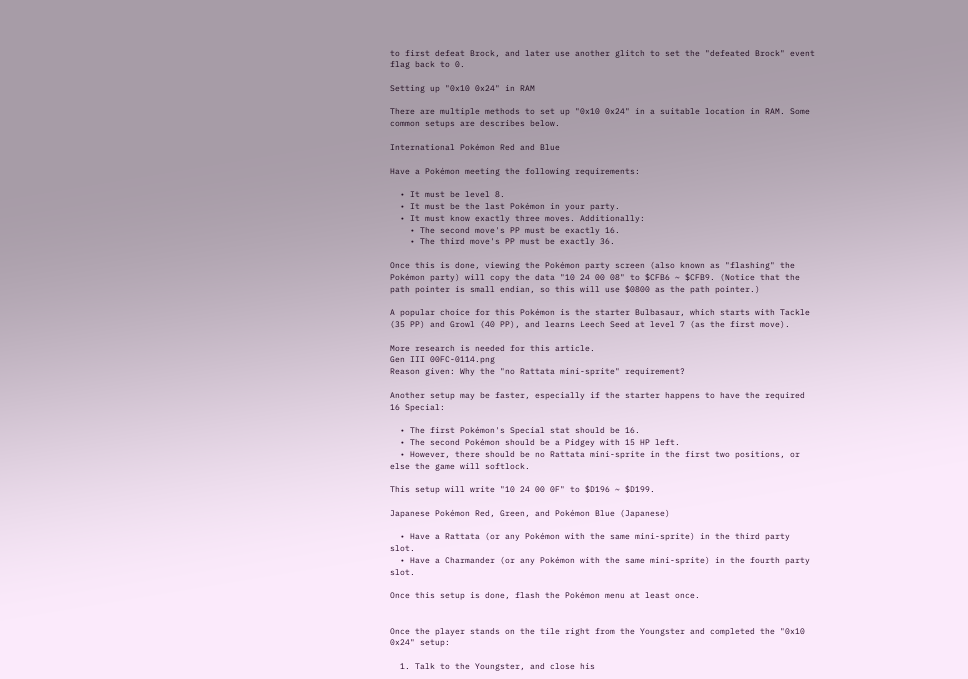to first defeat Brock, and later use another glitch to set the "defeated Brock" event flag back to 0.

Setting up "0x10 0x24" in RAM

There are multiple methods to set up "0x10 0x24" in a suitable location in RAM. Some common setups are describes below.

International Pokémon Red and Blue

Have a Pokémon meeting the following requirements:

  • It must be level 8.
  • It must be the last Pokémon in your party.
  • It must know exactly three moves. Additionally:
    • The second move's PP must be exactly 16.
    • The third move's PP must be exactly 36.

Once this is done, viewing the Pokémon party screen (also known as "flashing" the Pokémon party) will copy the data "10 24 00 08" to $CFB6 ~ $CFB9. (Notice that the path pointer is small endian, so this will use $0800 as the path pointer.)

A popular choice for this Pokémon is the starter Bulbasaur, which starts with Tackle (35 PP) and Growl (40 PP), and learns Leech Seed at level 7 (as the first move).

More research is needed for this article.
Gen III 00FC-0114.png
Reason given: Why the "no Rattata mini-sprite" requirement?

Another setup may be faster, especially if the starter happens to have the required 16 Special:

  • The first Pokémon's Special stat should be 16.
  • The second Pokémon should be a Pidgey with 15 HP left.
  • However, there should be no Rattata mini-sprite in the first two positions, or else the game will softlock.

This setup will write "10 24 00 0F" to $D196 ~ $D199.

Japanese Pokémon Red, Green, and Pokémon Blue (Japanese)

  • Have a Rattata (or any Pokémon with the same mini-sprite) in the third party slot.
  • Have a Charmander (or any Pokémon with the same mini-sprite) in the fourth party slot.

Once this setup is done, flash the Pokémon menu at least once.


Once the player stands on the tile right from the Youngster and completed the "0x10 0x24" setup:

  1. Talk to the Youngster, and close his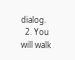dialog.
  2. You will walk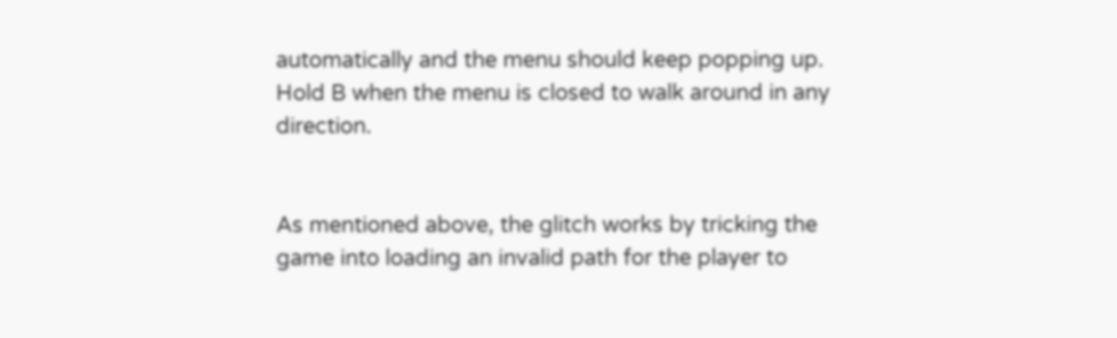automatically and the menu should keep popping up. Hold B when the menu is closed to walk around in any direction.


As mentioned above, the glitch works by tricking the game into loading an invalid path for the player to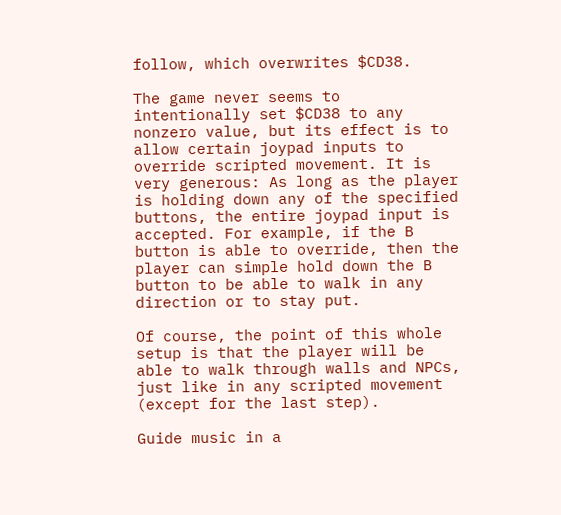follow, which overwrites $CD38.

The game never seems to intentionally set $CD38 to any nonzero value, but its effect is to allow certain joypad inputs to override scripted movement. It is very generous: As long as the player is holding down any of the specified buttons, the entire joypad input is accepted. For example, if the B button is able to override, then the player can simple hold down the B button to be able to walk in any direction or to stay put.

Of course, the point of this whole setup is that the player will be able to walk through walls and NPCs, just like in any scripted movement (except for the last step).

Guide music in a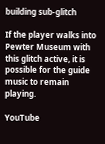building sub-glitch

If the player walks into Pewter Museum with this glitch active, it is possible for the guide music to remain playing.

YouTube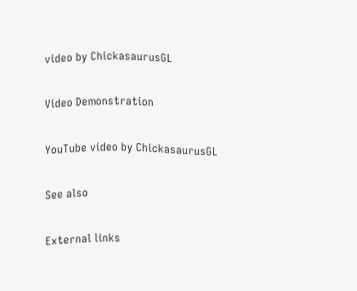video by ChickasaurusGL

Video Demonstration

YouTube video by ChickasaurusGL

See also

External links